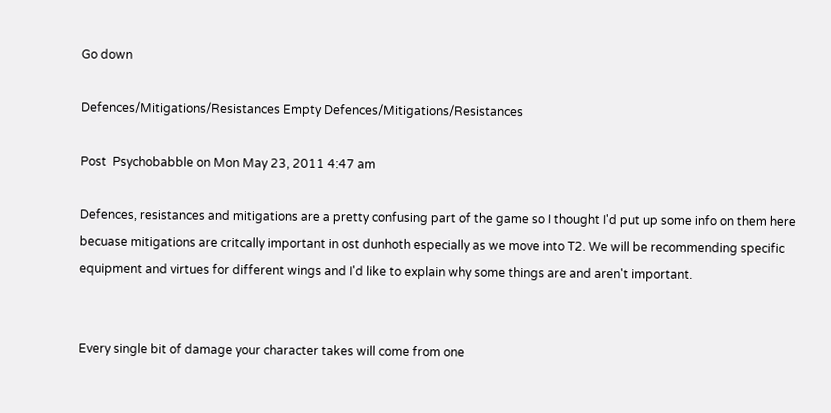Go down

Defences/Mitigations/Resistances Empty Defences/Mitigations/Resistances

Post  Psychobabble on Mon May 23, 2011 4:47 am

Defences, resistances and mitigations are a pretty confusing part of the game so I thought I'd put up some info on them here becuase mitigations are critcally important in ost dunhoth especially as we move into T2. We will be recommending specific equipment and virtues for different wings and I'd like to explain why some things are and aren't important.


Every single bit of damage your character takes will come from one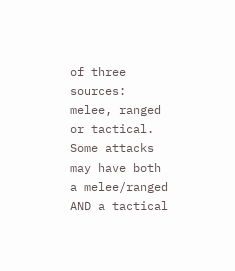of three sources: melee, ranged or tactical. Some attacks may have both a melee/ranged AND a tactical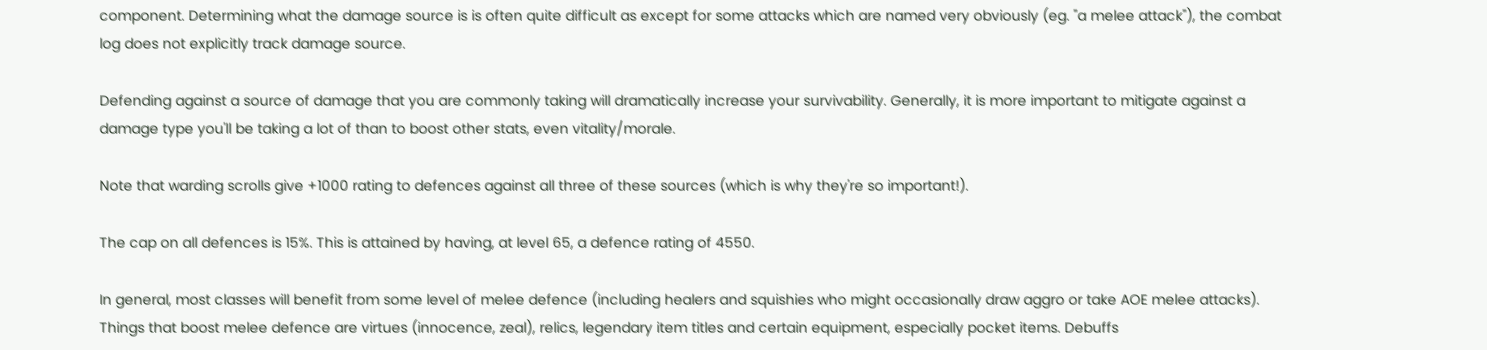component. Determining what the damage source is is often quite difficult as except for some attacks which are named very obviously (eg. "a melee attack"), the combat log does not explicitly track damage source.

Defending against a source of damage that you are commonly taking will dramatically increase your survivability. Generally, it is more important to mitigate against a damage type you'll be taking a lot of than to boost other stats, even vitality/morale.

Note that warding scrolls give +1000 rating to defences against all three of these sources (which is why they're so important!).

The cap on all defences is 15%. This is attained by having, at level 65, a defence rating of 4550.

In general, most classes will benefit from some level of melee defence (including healers and squishies who might occasionally draw aggro or take AOE melee attacks). Things that boost melee defence are virtues (innocence, zeal), relics, legendary item titles and certain equipment, especially pocket items. Debuffs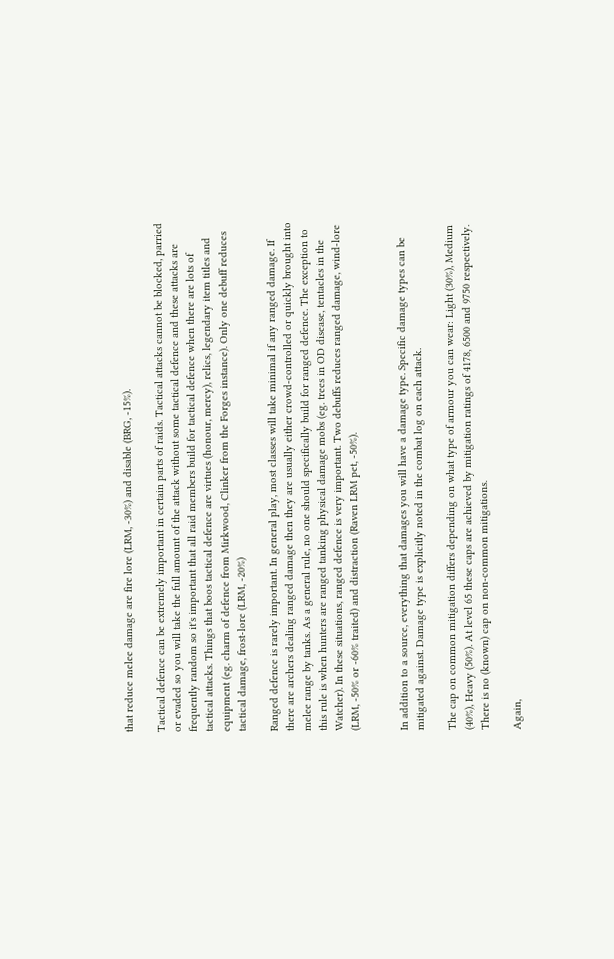that reduce melee damage are fire lore (LRM, -30%) and disable (BRG, -15%).

Tactical defence can be extremely important in certain parts of raids. Tactical attacks cannot be blocked, parried or evaded so you will take the full amount of the attack without some tactical defence and these attacks are frequently random so it's important that all raid members build for tactical defence when there are lots of tactical attacks. Things that boos tactical defence are virtues (honour, mercy), relics, legendary item titles and equipment (eg. charm of defence from Mirkwood, Clinker from the Forges instance). Only one debuff reduces tactical damage, frost-lore (LRM, -20%)

Ranged defence is rarely important. In general play, most classes will take minimal if any ranged damage. If there are archers dealing ranged damage then they are usually either crowd-controlled or quickly brought into melee range by tanks. As a general rule, no one should specifically build for ranged defence. The exception to this rule is when hunters are ranged tanking physical damage mobs (eg. trees in OD disease, tentacles in the Watcher). In these situations, ranged defence is very important. Two debuffs reduces ranged damage, wind-lore (LRM, -50% or -60% traited) and distraction (Raven LRM pet, -50%).


In addition to a source, everything that damages you will have a damage type. Specific damage types can be mitigated against. Damage type is explicitly noted in the combat log on each attack.

The cap on common mitigation differs depending on what type of armour you can wear: Light (30%), Medium (40%), Heavy (50%). At level 65 these caps are achieved by mitigation ratings of 4178, 6500 and 9750 respectively. There is no (known) cap on non-common mitigations.

Again,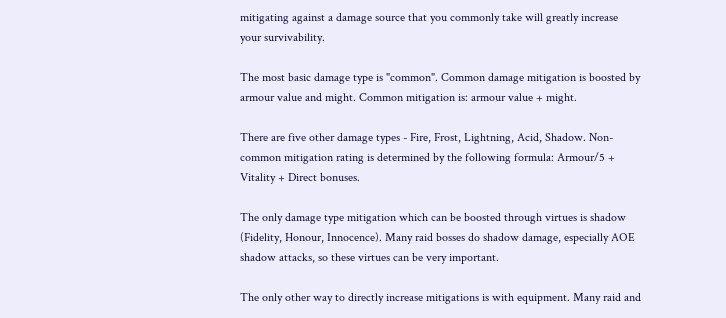mitigating against a damage source that you commonly take will greatly increase your survivability.

The most basic damage type is "common". Common damage mitigation is boosted by armour value and might. Common mitigation is: armour value + might.

There are five other damage types - Fire, Frost, Lightning, Acid, Shadow. Non-common mitigation rating is determined by the following formula: Armour/5 + Vitality + Direct bonuses.

The only damage type mitigation which can be boosted through virtues is shadow (Fidelity, Honour, Innocence). Many raid bosses do shadow damage, especially AOE shadow attacks, so these virtues can be very important.

The only other way to directly increase mitigations is with equipment. Many raid and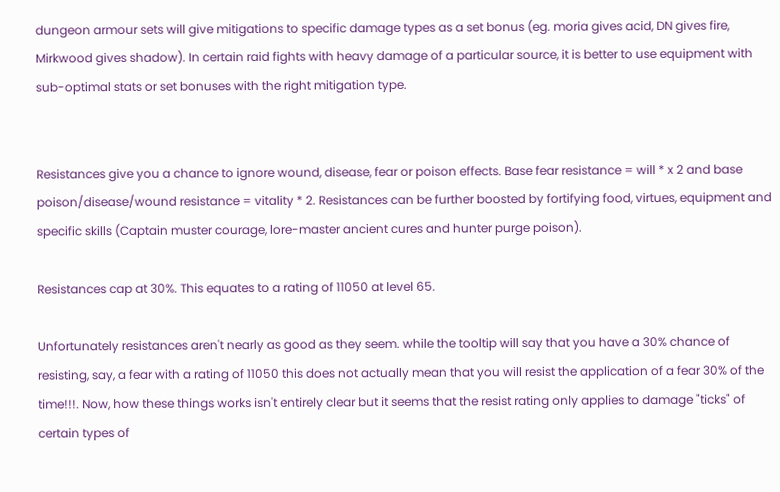dungeon armour sets will give mitigations to specific damage types as a set bonus (eg. moria gives acid, DN gives fire, Mirkwood gives shadow). In certain raid fights with heavy damage of a particular source, it is better to use equipment with sub-optimal stats or set bonuses with the right mitigation type.


Resistances give you a chance to ignore wound, disease, fear or poison effects. Base fear resistance = will * x 2 and base poison/disease/wound resistance = vitality * 2. Resistances can be further boosted by fortifying food, virtues, equipment and specific skills (Captain muster courage, lore-master ancient cures and hunter purge poison).

Resistances cap at 30%. This equates to a rating of 11050 at level 65.

Unfortunately resistances aren't nearly as good as they seem. while the tooltip will say that you have a 30% chance of resisting, say, a fear with a rating of 11050 this does not actually mean that you will resist the application of a fear 30% of the time!!!. Now, how these things works isn't entirely clear but it seems that the resist rating only applies to damage "ticks" of certain types of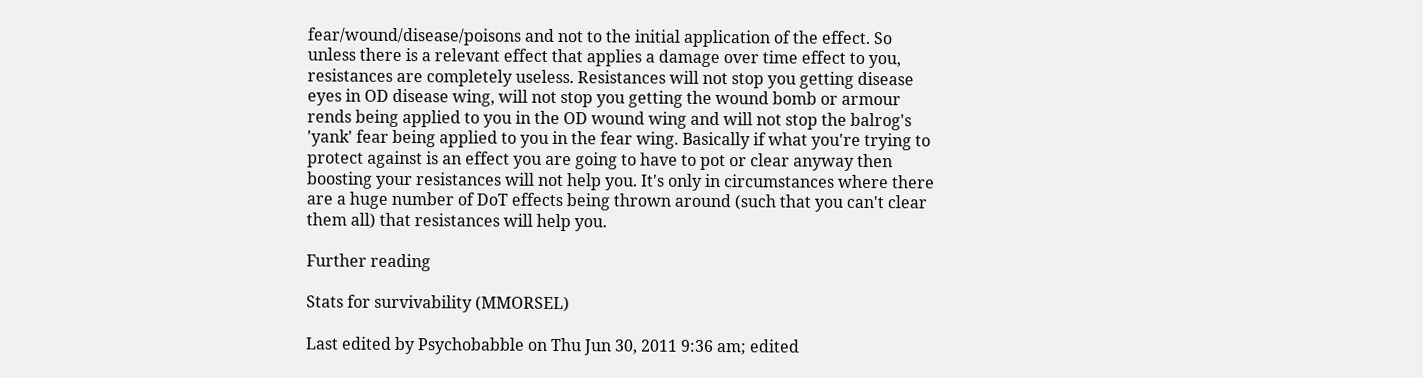fear/wound/disease/poisons and not to the initial application of the effect. So unless there is a relevant effect that applies a damage over time effect to you, resistances are completely useless. Resistances will not stop you getting disease eyes in OD disease wing, will not stop you getting the wound bomb or armour rends being applied to you in the OD wound wing and will not stop the balrog's 'yank' fear being applied to you in the fear wing. Basically if what you're trying to protect against is an effect you are going to have to pot or clear anyway then boosting your resistances will not help you. It's only in circumstances where there are a huge number of DoT effects being thrown around (such that you can't clear them all) that resistances will help you.

Further reading

Stats for survivability (MMORSEL)

Last edited by Psychobabble on Thu Jun 30, 2011 9:36 am; edited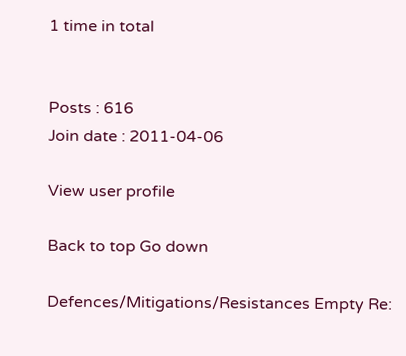1 time in total


Posts : 616
Join date : 2011-04-06

View user profile

Back to top Go down

Defences/Mitigations/Resistances Empty Re: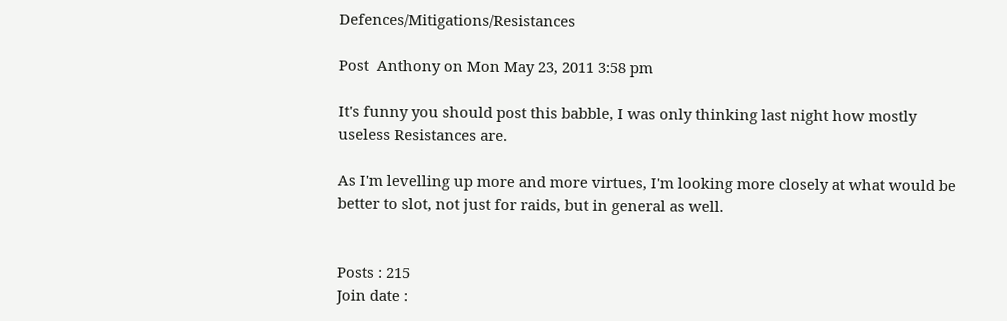Defences/Mitigations/Resistances

Post  Anthony on Mon May 23, 2011 3:58 pm

It's funny you should post this babble, I was only thinking last night how mostly useless Resistances are.

As I'm levelling up more and more virtues, I'm looking more closely at what would be better to slot, not just for raids, but in general as well.


Posts : 215
Join date :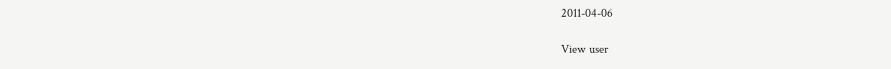2011-04-06

View user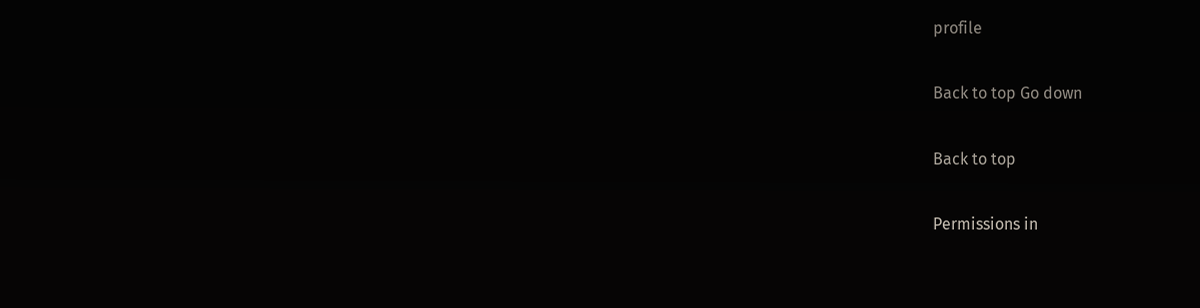profile

Back to top Go down

Back to top

Permissions in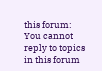this forum:
You cannot reply to topics in this forum